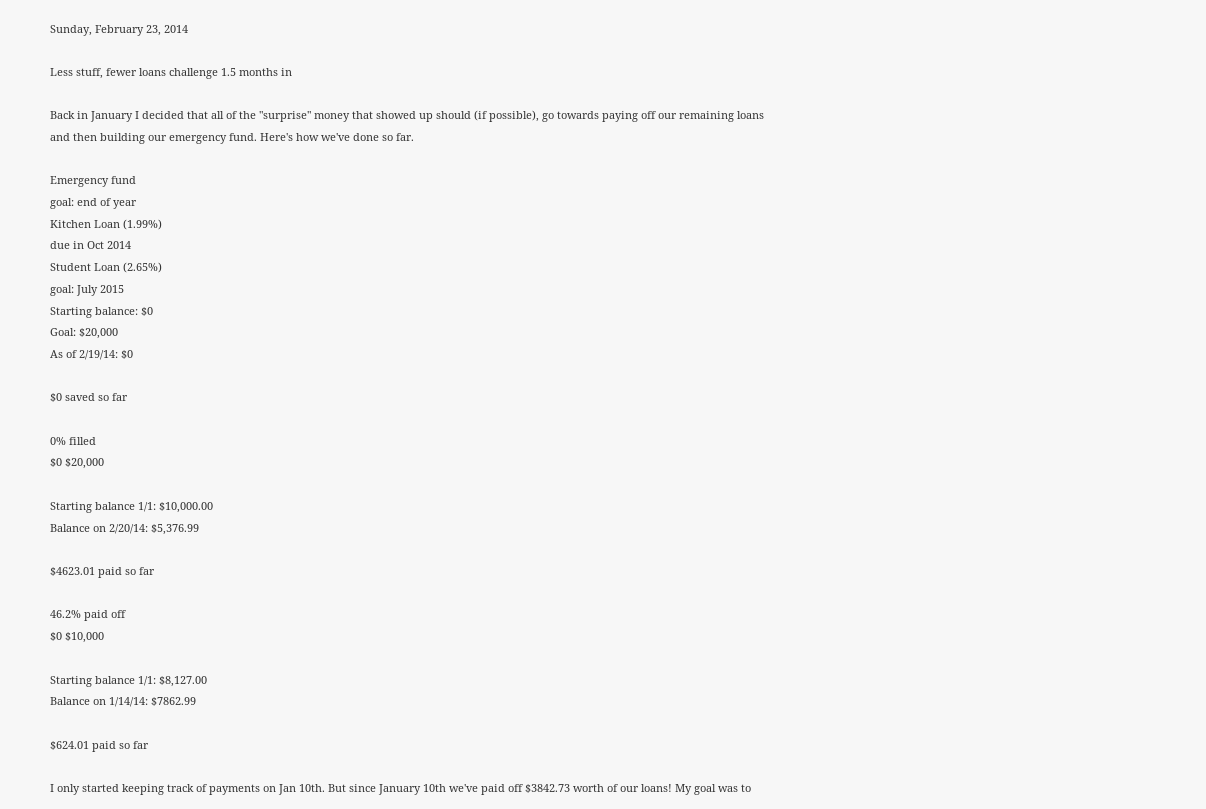Sunday, February 23, 2014

Less stuff, fewer loans challenge 1.5 months in

Back in January I decided that all of the "surprise" money that showed up should (if possible), go towards paying off our remaining loans and then building our emergency fund. Here's how we've done so far.

Emergency fund
goal: end of year
Kitchen Loan (1.99%)
due in Oct 2014
Student Loan (2.65%)
goal: July 2015
Starting balance: $0
Goal: $20,000
As of 2/19/14: $0

$0 saved so far

0% filled
$0 $20,000

Starting balance 1/1: $10,000.00
Balance on 2/20/14: $5,376.99

$4623.01 paid so far

46.2% paid off
$0 $10,000

Starting balance 1/1: $8,127.00
Balance on 1/14/14: $7862.99

$624.01 paid so far

I only started keeping track of payments on Jan 10th. But since January 10th we've paid off $3842.73 worth of our loans! My goal was to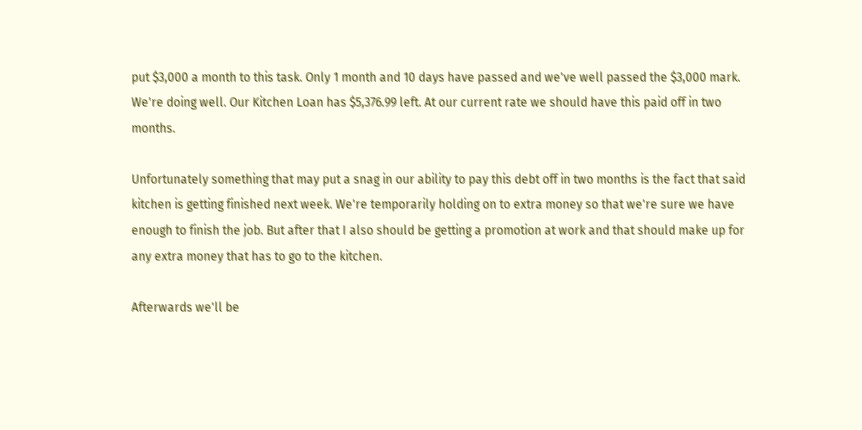put $3,000 a month to this task. Only 1 month and 10 days have passed and we've well passed the $3,000 mark. We're doing well. Our Kitchen Loan has $5,376.99 left. At our current rate we should have this paid off in two months.

Unfortunately something that may put a snag in our ability to pay this debt off in two months is the fact that said kitchen is getting finished next week. We're temporarily holding on to extra money so that we're sure we have enough to finish the job. But after that I also should be getting a promotion at work and that should make up for any extra money that has to go to the kitchen.

Afterwards we'll be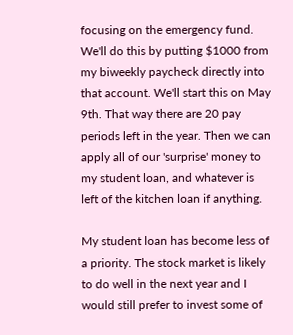focusing on the emergency fund. We'll do this by putting $1000 from my biweekly paycheck directly into that account. We'll start this on May 9th. That way there are 20 pay periods left in the year. Then we can apply all of our 'surprise' money to my student loan, and whatever is left of the kitchen loan if anything.

My student loan has become less of a priority. The stock market is likely to do well in the next year and I would still prefer to invest some of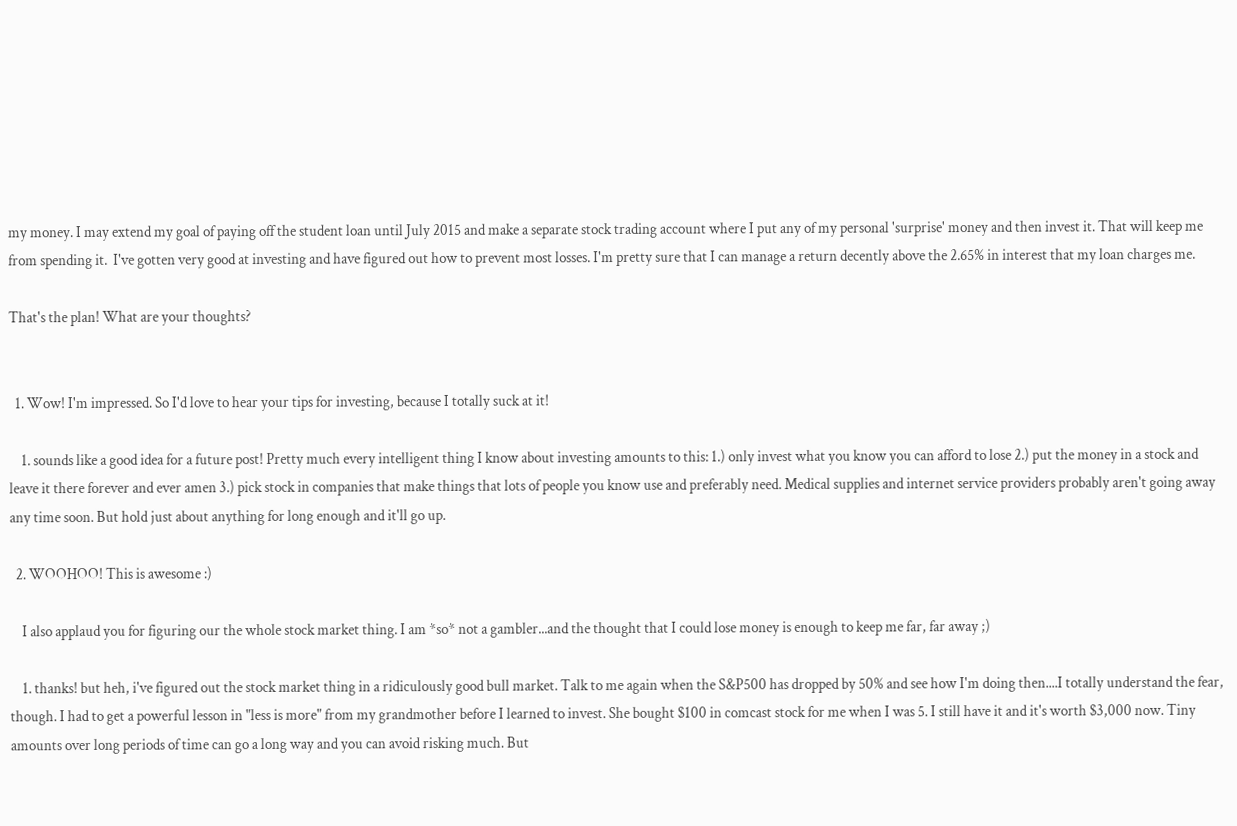my money. I may extend my goal of paying off the student loan until July 2015 and make a separate stock trading account where I put any of my personal 'surprise' money and then invest it. That will keep me from spending it.  I've gotten very good at investing and have figured out how to prevent most losses. I'm pretty sure that I can manage a return decently above the 2.65% in interest that my loan charges me.

That's the plan! What are your thoughts?


  1. Wow! I'm impressed. So I'd love to hear your tips for investing, because I totally suck at it!

    1. sounds like a good idea for a future post! Pretty much every intelligent thing I know about investing amounts to this: 1.) only invest what you know you can afford to lose 2.) put the money in a stock and leave it there forever and ever amen 3.) pick stock in companies that make things that lots of people you know use and preferably need. Medical supplies and internet service providers probably aren't going away any time soon. But hold just about anything for long enough and it'll go up.

  2. WOOHOO! This is awesome :)

    I also applaud you for figuring our the whole stock market thing. I am *so* not a gambler...and the thought that I could lose money is enough to keep me far, far away ;)

    1. thanks! but heh, i've figured out the stock market thing in a ridiculously good bull market. Talk to me again when the S&P500 has dropped by 50% and see how I'm doing then....I totally understand the fear, though. I had to get a powerful lesson in "less is more" from my grandmother before I learned to invest. She bought $100 in comcast stock for me when I was 5. I still have it and it's worth $3,000 now. Tiny amounts over long periods of time can go a long way and you can avoid risking much. But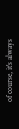of course, it's always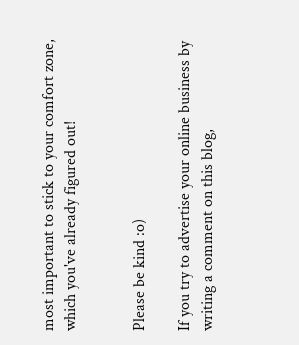most important to stick to your comfort zone, which you've already figured out!


Please be kind :o)

If you try to advertise your online business by writing a comment on this blog,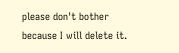please don't bother because I will delete it.